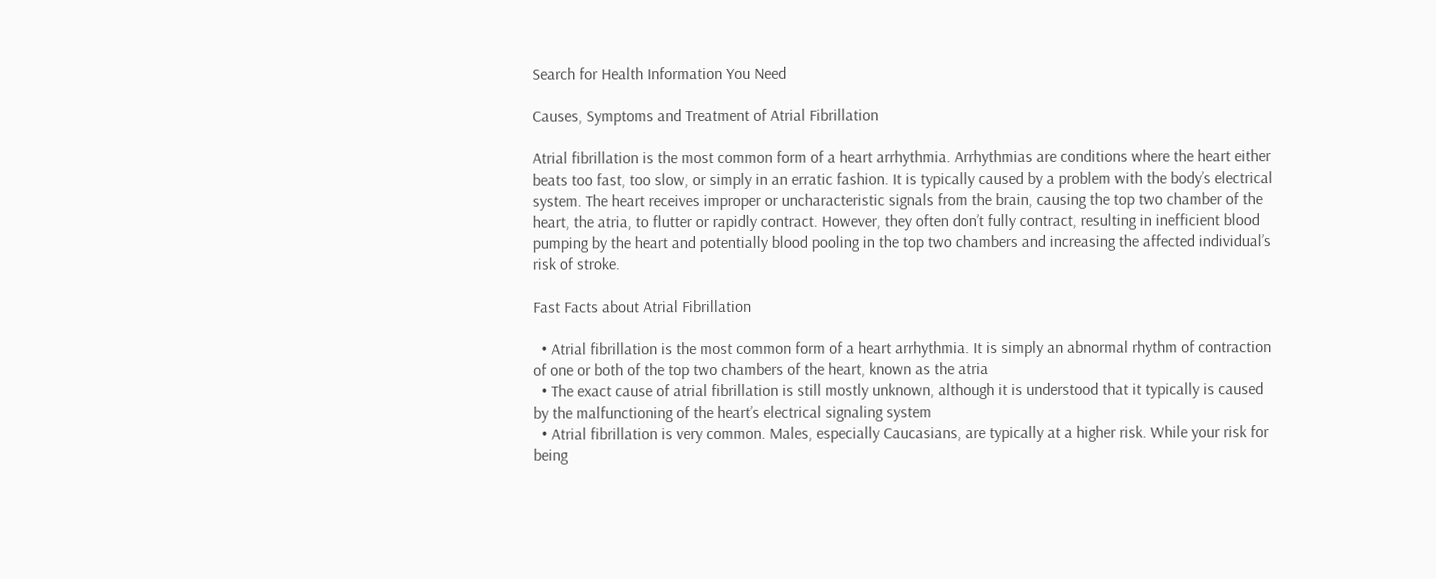Search for Health Information You Need

Causes, Symptoms and Treatment of Atrial Fibrillation

Atrial fibrillation is the most common form of a heart arrhythmia. Arrhythmias are conditions where the heart either beats too fast, too slow, or simply in an erratic fashion. It is typically caused by a problem with the body’s electrical system. The heart receives improper or uncharacteristic signals from the brain, causing the top two chamber of the heart, the atria, to flutter or rapidly contract. However, they often don’t fully contract, resulting in inefficient blood pumping by the heart and potentially blood pooling in the top two chambers and increasing the affected individual’s risk of stroke.

Fast Facts about Atrial Fibrillation

  • Atrial fibrillation is the most common form of a heart arrhythmia. It is simply an abnormal rhythm of contraction of one or both of the top two chambers of the heart, known as the atria
  • The exact cause of atrial fibrillation is still mostly unknown, although it is understood that it typically is caused by the malfunctioning of the heart’s electrical signaling system
  • Atrial fibrillation is very common. Males, especially Caucasians, are typically at a higher risk. While your risk for being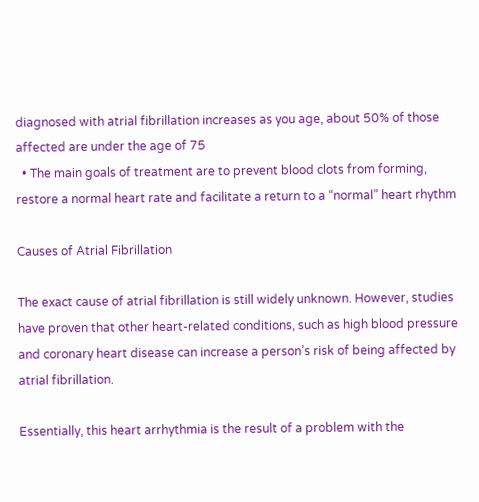diagnosed with atrial fibrillation increases as you age, about 50% of those affected are under the age of 75
  • The main goals of treatment are to prevent blood clots from forming, restore a normal heart rate and facilitate a return to a “normal” heart rhythm

Causes of Atrial Fibrillation

The exact cause of atrial fibrillation is still widely unknown. However, studies have proven that other heart-related conditions, such as high blood pressure and coronary heart disease can increase a person’s risk of being affected by atrial fibrillation.

Essentially, this heart arrhythmia is the result of a problem with the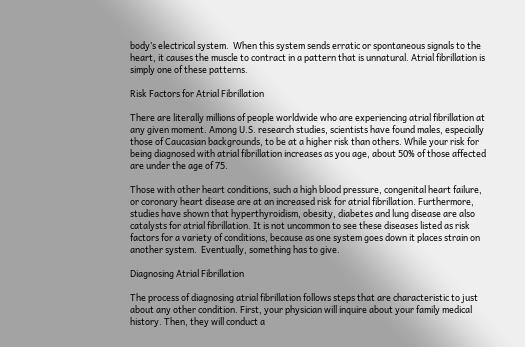body’s electrical system.  When this system sends erratic or spontaneous signals to the heart, it causes the muscle to contract in a pattern that is unnatural. Atrial fibrillation is simply one of these patterns.

Risk Factors for Atrial Fibrillation

There are literally millions of people worldwide who are experiencing atrial fibrillation at any given moment. Among U.S. research studies, scientists have found males, especially those of Caucasian backgrounds, to be at a higher risk than others. While your risk for being diagnosed with atrial fibrillation increases as you age, about 50% of those affected are under the age of 75.

Those with other heart conditions, such a high blood pressure, congenital heart failure, or coronary heart disease are at an increased risk for atrial fibrillation. Furthermore, studies have shown that hyperthyroidism, obesity, diabetes and lung disease are also catalysts for atrial fibrillation. It is not uncommon to see these diseases listed as risk factors for a variety of conditions, because as one system goes down it places strain on another system.  Eventually, something has to give.

Diagnosing Atrial Fibrillation

The process of diagnosing atrial fibrillation follows steps that are characteristic to just about any other condition. First, your physician will inquire about your family medical history. Then, they will conduct a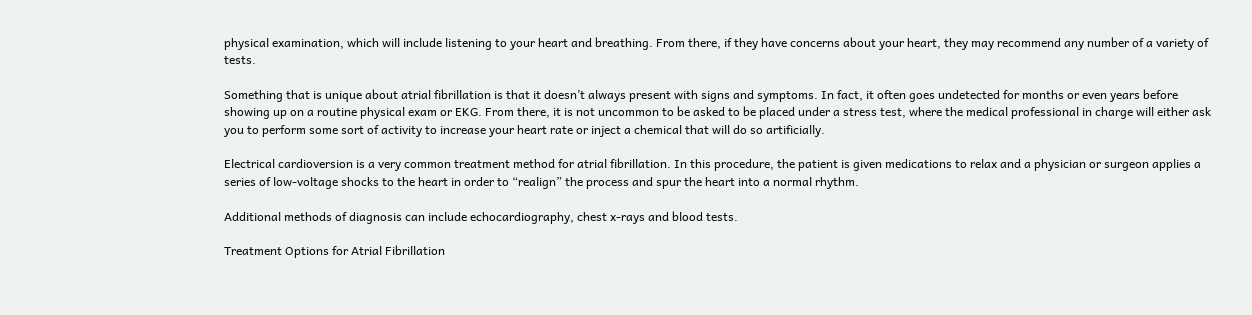physical examination, which will include listening to your heart and breathing. From there, if they have concerns about your heart, they may recommend any number of a variety of tests.

Something that is unique about atrial fibrillation is that it doesn’t always present with signs and symptoms. In fact, it often goes undetected for months or even years before showing up on a routine physical exam or EKG. From there, it is not uncommon to be asked to be placed under a stress test, where the medical professional in charge will either ask you to perform some sort of activity to increase your heart rate or inject a chemical that will do so artificially.

Electrical cardioversion is a very common treatment method for atrial fibrillation. In this procedure, the patient is given medications to relax and a physician or surgeon applies a series of low-voltage shocks to the heart in order to “realign” the process and spur the heart into a normal rhythm.

Additional methods of diagnosis can include echocardiography, chest x-rays and blood tests.

Treatment Options for Atrial Fibrillation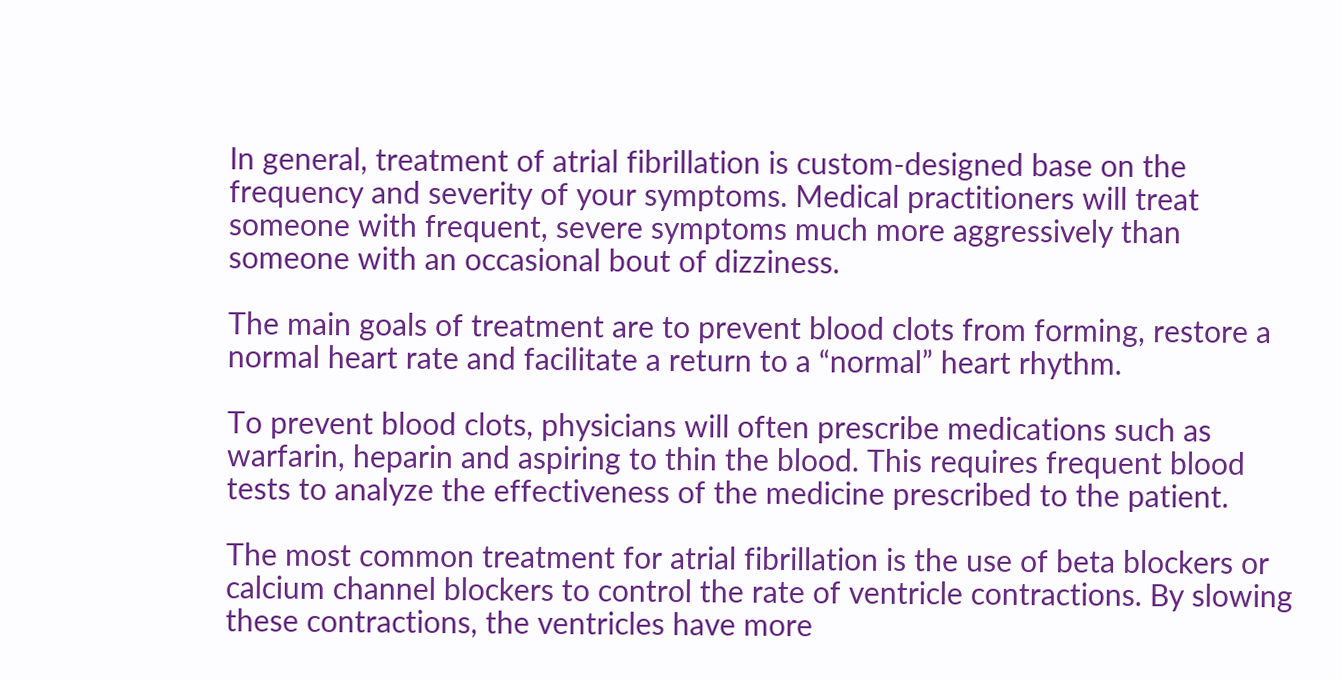In general, treatment of atrial fibrillation is custom-designed base on the frequency and severity of your symptoms. Medical practitioners will treat someone with frequent, severe symptoms much more aggressively than someone with an occasional bout of dizziness.

The main goals of treatment are to prevent blood clots from forming, restore a normal heart rate and facilitate a return to a “normal” heart rhythm.

To prevent blood clots, physicians will often prescribe medications such as warfarin, heparin and aspiring to thin the blood. This requires frequent blood tests to analyze the effectiveness of the medicine prescribed to the patient.

The most common treatment for atrial fibrillation is the use of beta blockers or calcium channel blockers to control the rate of ventricle contractions. By slowing these contractions, the ventricles have more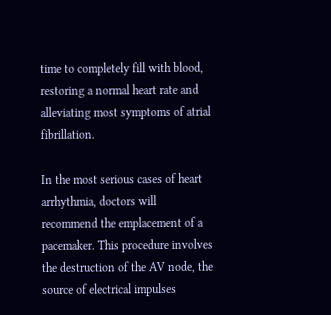time to completely fill with blood, restoring a normal heart rate and alleviating most symptoms of atrial fibrillation.

In the most serious cases of heart arrhythmia, doctors will recommend the emplacement of a pacemaker. This procedure involves the destruction of the AV node, the source of electrical impulses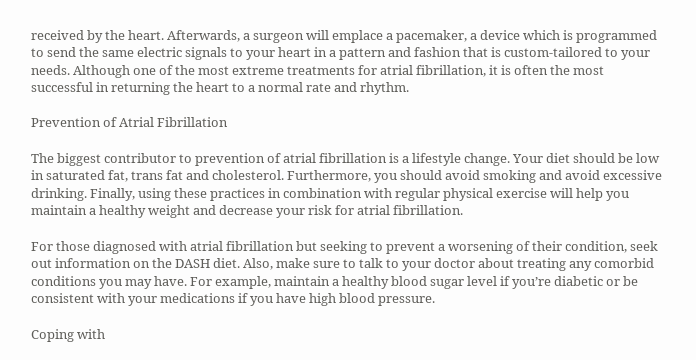received by the heart. Afterwards, a surgeon will emplace a pacemaker, a device which is programmed to send the same electric signals to your heart in a pattern and fashion that is custom-tailored to your needs. Although one of the most extreme treatments for atrial fibrillation, it is often the most successful in returning the heart to a normal rate and rhythm.

Prevention of Atrial Fibrillation

The biggest contributor to prevention of atrial fibrillation is a lifestyle change. Your diet should be low in saturated fat, trans fat and cholesterol. Furthermore, you should avoid smoking and avoid excessive drinking. Finally, using these practices in combination with regular physical exercise will help you maintain a healthy weight and decrease your risk for atrial fibrillation.

For those diagnosed with atrial fibrillation but seeking to prevent a worsening of their condition, seek out information on the DASH diet. Also, make sure to talk to your doctor about treating any comorbid conditions you may have. For example, maintain a healthy blood sugar level if you’re diabetic or be consistent with your medications if you have high blood pressure.

Coping with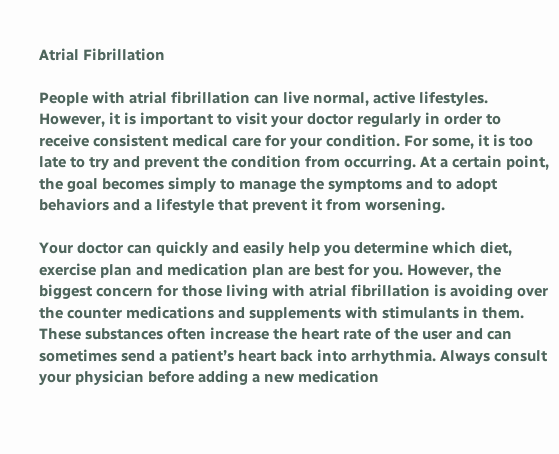Atrial Fibrillation

People with atrial fibrillation can live normal, active lifestyles. However, it is important to visit your doctor regularly in order to receive consistent medical care for your condition. For some, it is too late to try and prevent the condition from occurring. At a certain point, the goal becomes simply to manage the symptoms and to adopt behaviors and a lifestyle that prevent it from worsening.

Your doctor can quickly and easily help you determine which diet, exercise plan and medication plan are best for you. However, the biggest concern for those living with atrial fibrillation is avoiding over the counter medications and supplements with stimulants in them. These substances often increase the heart rate of the user and can sometimes send a patient’s heart back into arrhythmia. Always consult your physician before adding a new medication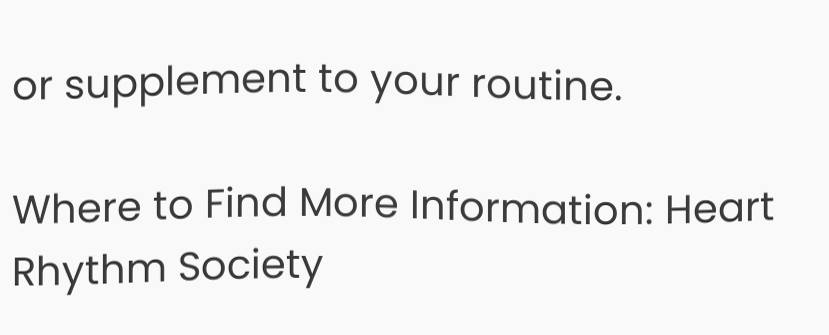or supplement to your routine.

Where to Find More Information: Heart Rhythm Society